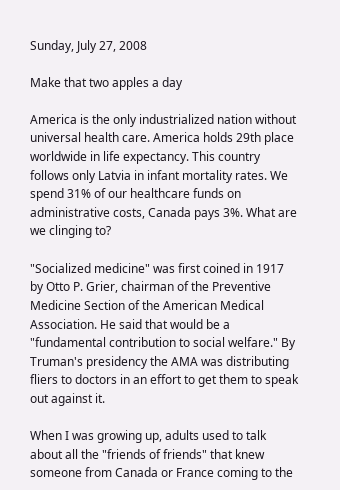Sunday, July 27, 2008

Make that two apples a day

America is the only industrialized nation without universal health care. America holds 29th place worldwide in life expectancy. This country follows only Latvia in infant mortality rates. We spend 31% of our healthcare funds on administrative costs, Canada pays 3%. What are we clinging to?

"Socialized medicine" was first coined in 1917 by Otto P. Grier, chairman of the Preventive Medicine Section of the American Medical Association. He said that would be a "fundamental contribution to social welfare." By Truman's presidency the AMA was distributing fliers to doctors in an effort to get them to speak out against it.

When I was growing up, adults used to talk about all the "friends of friends" that knew someone from Canada or France coming to the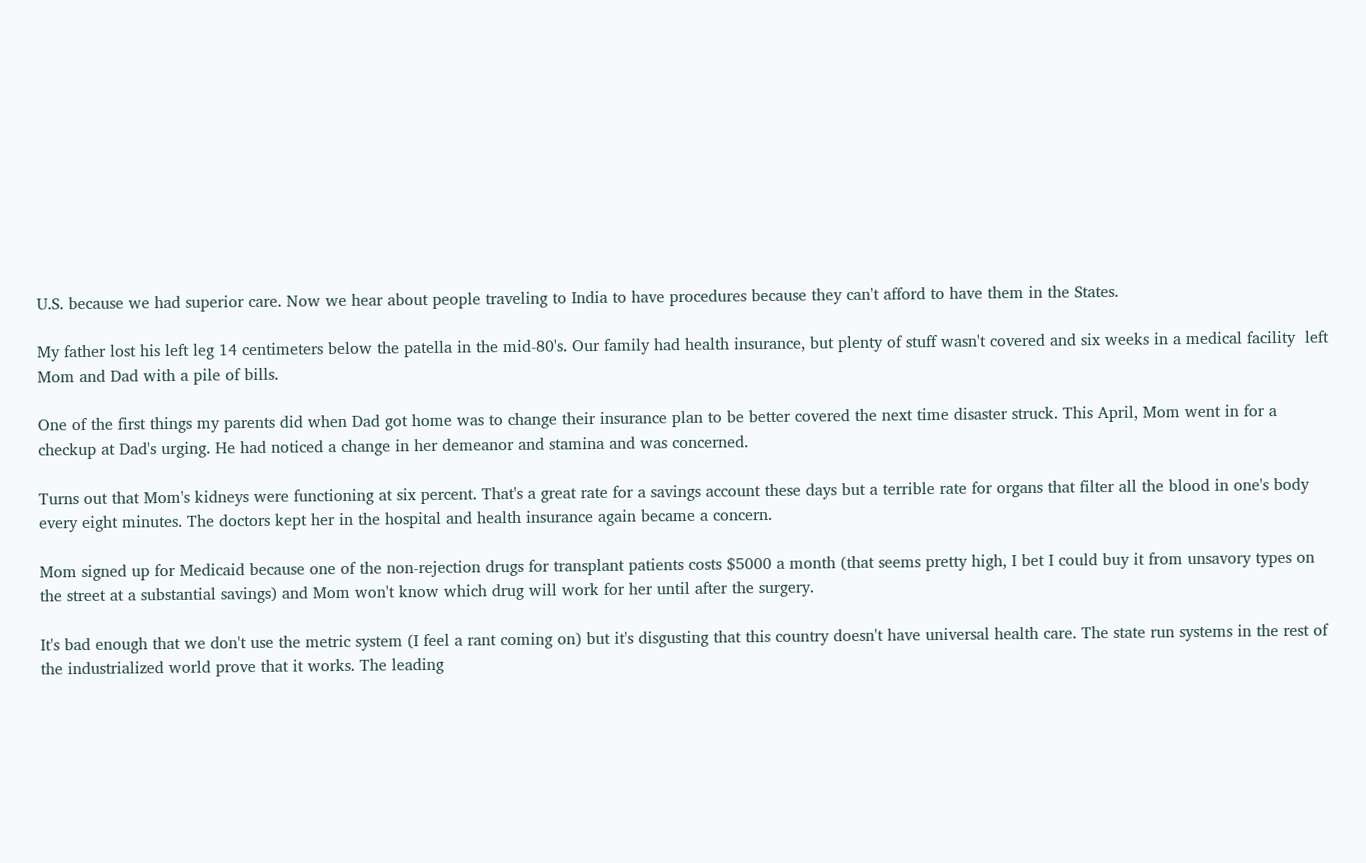U.S. because we had superior care. Now we hear about people traveling to India to have procedures because they can't afford to have them in the States.

My father lost his left leg 14 centimeters below the patella in the mid-80's. Our family had health insurance, but plenty of stuff wasn't covered and six weeks in a medical facility  left Mom and Dad with a pile of bills.

One of the first things my parents did when Dad got home was to change their insurance plan to be better covered the next time disaster struck. This April, Mom went in for a checkup at Dad's urging. He had noticed a change in her demeanor and stamina and was concerned.

Turns out that Mom's kidneys were functioning at six percent. That's a great rate for a savings account these days but a terrible rate for organs that filter all the blood in one's body every eight minutes. The doctors kept her in the hospital and health insurance again became a concern.

Mom signed up for Medicaid because one of the non-rejection drugs for transplant patients costs $5000 a month (that seems pretty high, I bet I could buy it from unsavory types on the street at a substantial savings) and Mom won't know which drug will work for her until after the surgery.

It's bad enough that we don't use the metric system (I feel a rant coming on) but it's disgusting that this country doesn't have universal health care. The state run systems in the rest of the industrialized world prove that it works. The leading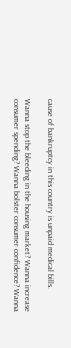cause of bankruptcy in this country is unpaid medical bills.

Wanna stop the bleeding in the housing market? Wanna increase consumer spending? Wanna bolster consumer confidence? Wanna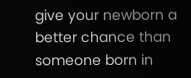give your newborn a better chance than someone born in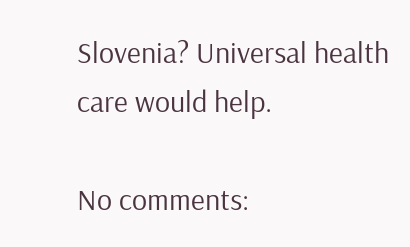Slovenia? Universal health care would help.

No comments: